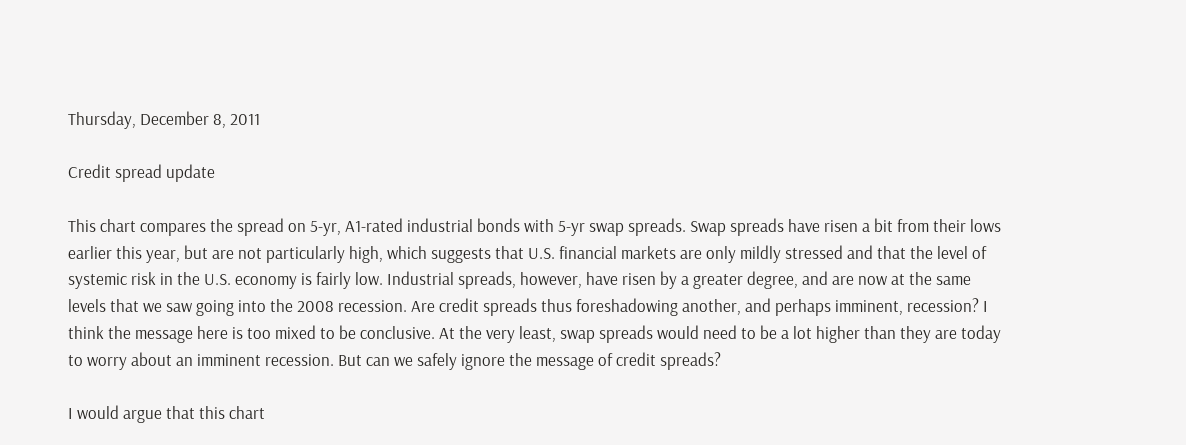Thursday, December 8, 2011

Credit spread update

This chart compares the spread on 5-yr, A1-rated industrial bonds with 5-yr swap spreads. Swap spreads have risen a bit from their lows earlier this year, but are not particularly high, which suggests that U.S. financial markets are only mildly stressed and that the level of systemic risk in the U.S. economy is fairly low. Industrial spreads, however, have risen by a greater degree, and are now at the same levels that we saw going into the 2008 recession. Are credit spreads thus foreshadowing another, and perhaps imminent, recession? I think the message here is too mixed to be conclusive. At the very least, swap spreads would need to be a lot higher than they are today to worry about an imminent recession. But can we safely ignore the message of credit spreads?

I would argue that this chart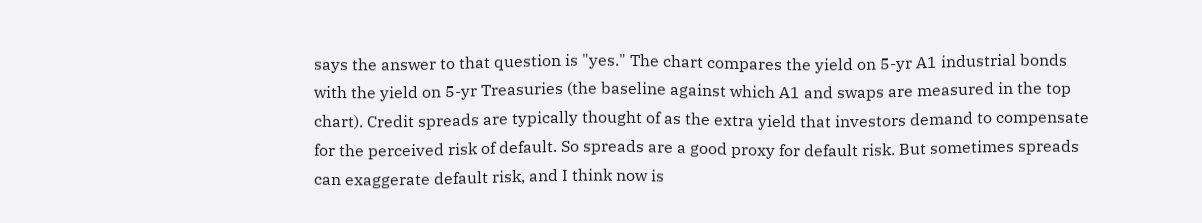says the answer to that question is "yes." The chart compares the yield on 5-yr A1 industrial bonds with the yield on 5-yr Treasuries (the baseline against which A1 and swaps are measured in the top chart). Credit spreads are typically thought of as the extra yield that investors demand to compensate for the perceived risk of default. So spreads are a good proxy for default risk. But sometimes spreads can exaggerate default risk, and I think now is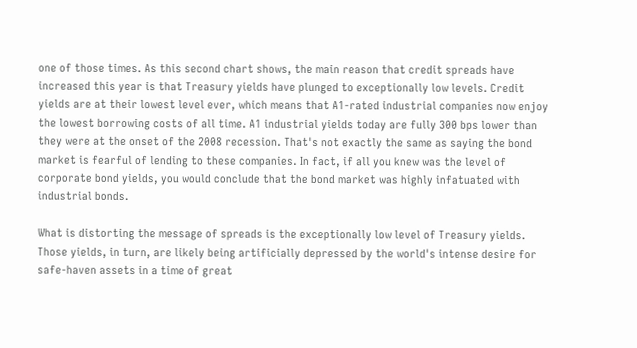one of those times. As this second chart shows, the main reason that credit spreads have increased this year is that Treasury yields have plunged to exceptionally low levels. Credit yields are at their lowest level ever, which means that A1-rated industrial companies now enjoy the lowest borrowing costs of all time. A1 industrial yields today are fully 300 bps lower than they were at the onset of the 2008 recession. That's not exactly the same as saying the bond market is fearful of lending to these companies. In fact, if all you knew was the level of corporate bond yields, you would conclude that the bond market was highly infatuated with industrial bonds.

What is distorting the message of spreads is the exceptionally low level of Treasury yields. Those yields, in turn, are likely being artificially depressed by the world's intense desire for safe-haven assets in a time of great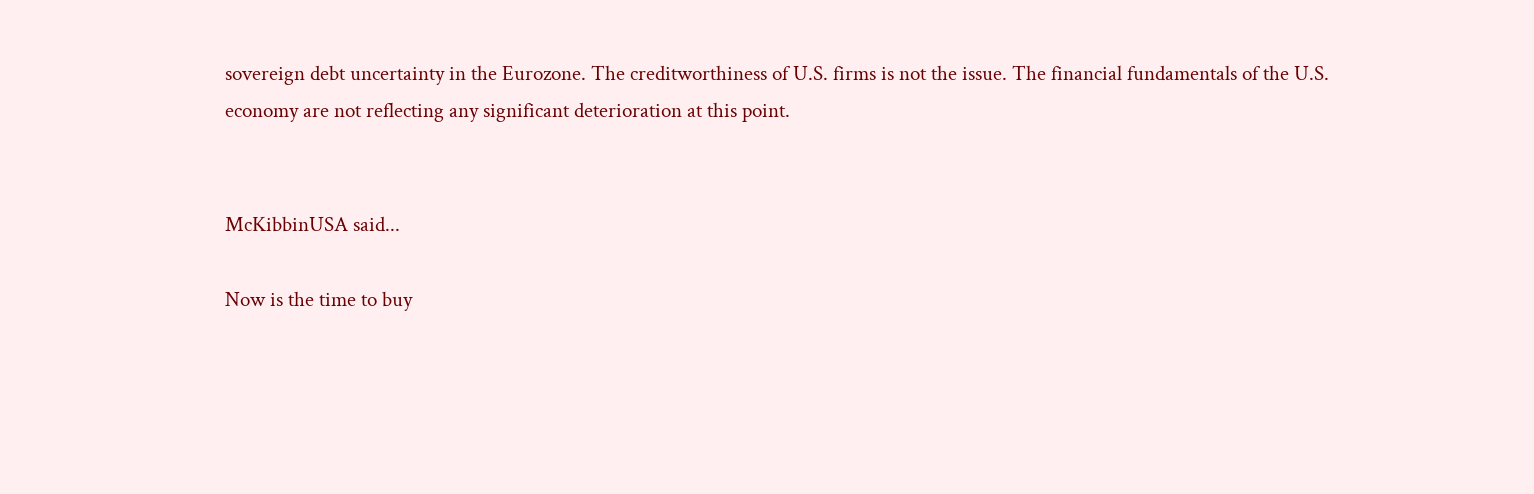sovereign debt uncertainty in the Eurozone. The creditworthiness of U.S. firms is not the issue. The financial fundamentals of the U.S. economy are not reflecting any significant deterioration at this point.


McKibbinUSA said...

Now is the time to buy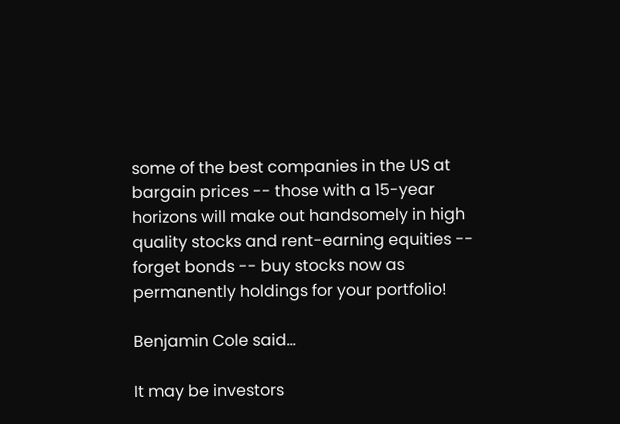some of the best companies in the US at bargain prices -- those with a 15-year horizons will make out handsomely in high quality stocks and rent-earning equities -- forget bonds -- buy stocks now as permanently holdings for your portfolio!

Benjamin Cole said...

It may be investors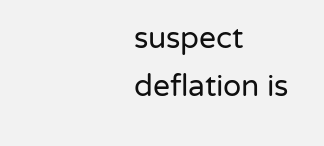suspect deflation is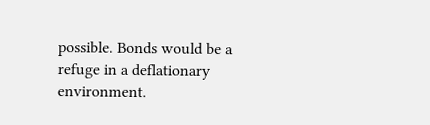possible. Bonds would be a refuge in a deflationary environment.